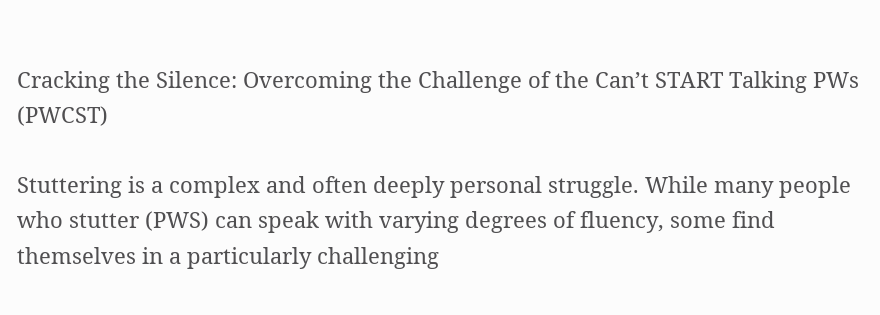Cracking the Silence: Overcoming the Challenge of the Can’t START Talking PWs (PWCST)

Stuttering is a complex and often deeply personal struggle. While many people who stutter (PWS) can speak with varying degrees of fluency, some find themselves in a particularly challenging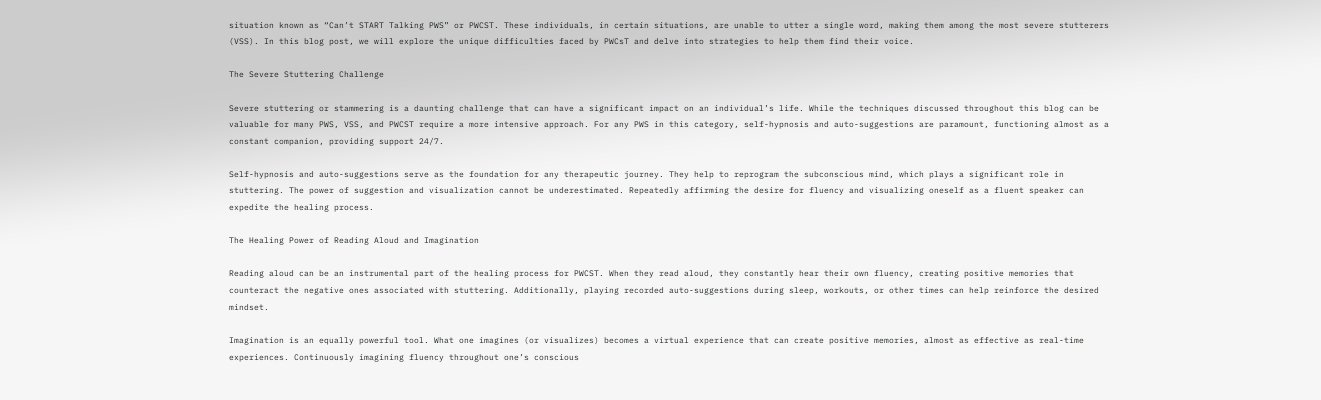situation known as “Can’t START Talking PWS” or PWCST. These individuals, in certain situations, are unable to utter a single word, making them among the most severe stutterers (VSS). In this blog post, we will explore the unique difficulties faced by PWCsT and delve into strategies to help them find their voice.

The Severe Stuttering Challenge

Severe stuttering or stammering is a daunting challenge that can have a significant impact on an individual’s life. While the techniques discussed throughout this blog can be valuable for many PWS, VSS, and PWCST require a more intensive approach. For any PWS in this category, self-hypnosis and auto-suggestions are paramount, functioning almost as a constant companion, providing support 24/7.

Self-hypnosis and auto-suggestions serve as the foundation for any therapeutic journey. They help to reprogram the subconscious mind, which plays a significant role in stuttering. The power of suggestion and visualization cannot be underestimated. Repeatedly affirming the desire for fluency and visualizing oneself as a fluent speaker can expedite the healing process.

The Healing Power of Reading Aloud and Imagination

Reading aloud can be an instrumental part of the healing process for PWCST. When they read aloud, they constantly hear their own fluency, creating positive memories that counteract the negative ones associated with stuttering. Additionally, playing recorded auto-suggestions during sleep, workouts, or other times can help reinforce the desired mindset.

Imagination is an equally powerful tool. What one imagines (or visualizes) becomes a virtual experience that can create positive memories, almost as effective as real-time experiences. Continuously imagining fluency throughout one’s conscious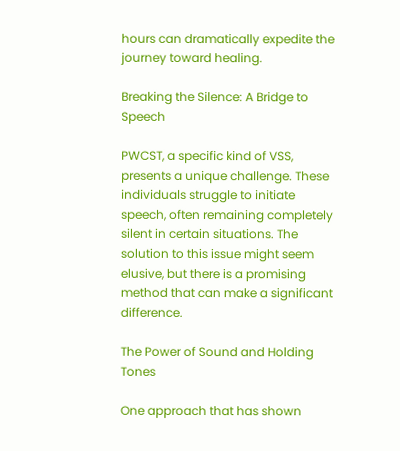hours can dramatically expedite the journey toward healing.

Breaking the Silence: A Bridge to Speech

PWCST, a specific kind of VSS, presents a unique challenge. These individuals struggle to initiate speech, often remaining completely silent in certain situations. The solution to this issue might seem elusive, but there is a promising method that can make a significant difference.

The Power of Sound and Holding Tones

One approach that has shown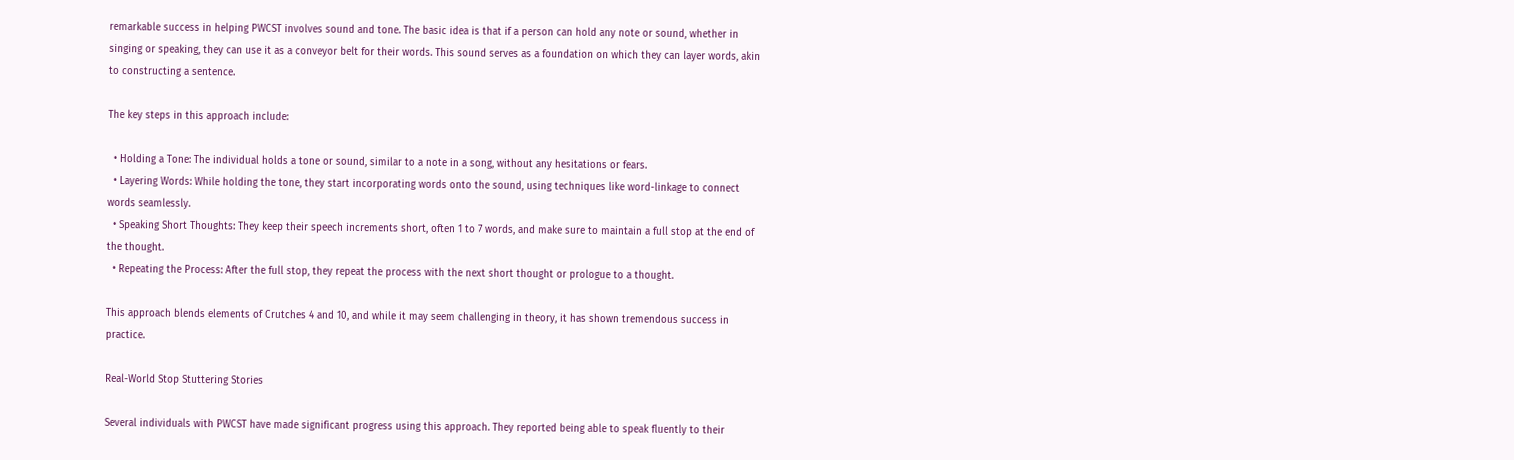remarkable success in helping PWCST involves sound and tone. The basic idea is that if a person can hold any note or sound, whether in singing or speaking, they can use it as a conveyor belt for their words. This sound serves as a foundation on which they can layer words, akin to constructing a sentence.

The key steps in this approach include:

  • Holding a Tone: The individual holds a tone or sound, similar to a note in a song, without any hesitations or fears.
  • Layering Words: While holding the tone, they start incorporating words onto the sound, using techniques like word-linkage to connect words seamlessly.
  • Speaking Short Thoughts: They keep their speech increments short, often 1 to 7 words, and make sure to maintain a full stop at the end of the thought.
  • Repeating the Process: After the full stop, they repeat the process with the next short thought or prologue to a thought.

This approach blends elements of Crutches 4 and 10, and while it may seem challenging in theory, it has shown tremendous success in practice.

Real-World Stop Stuttering Stories

Several individuals with PWCST have made significant progress using this approach. They reported being able to speak fluently to their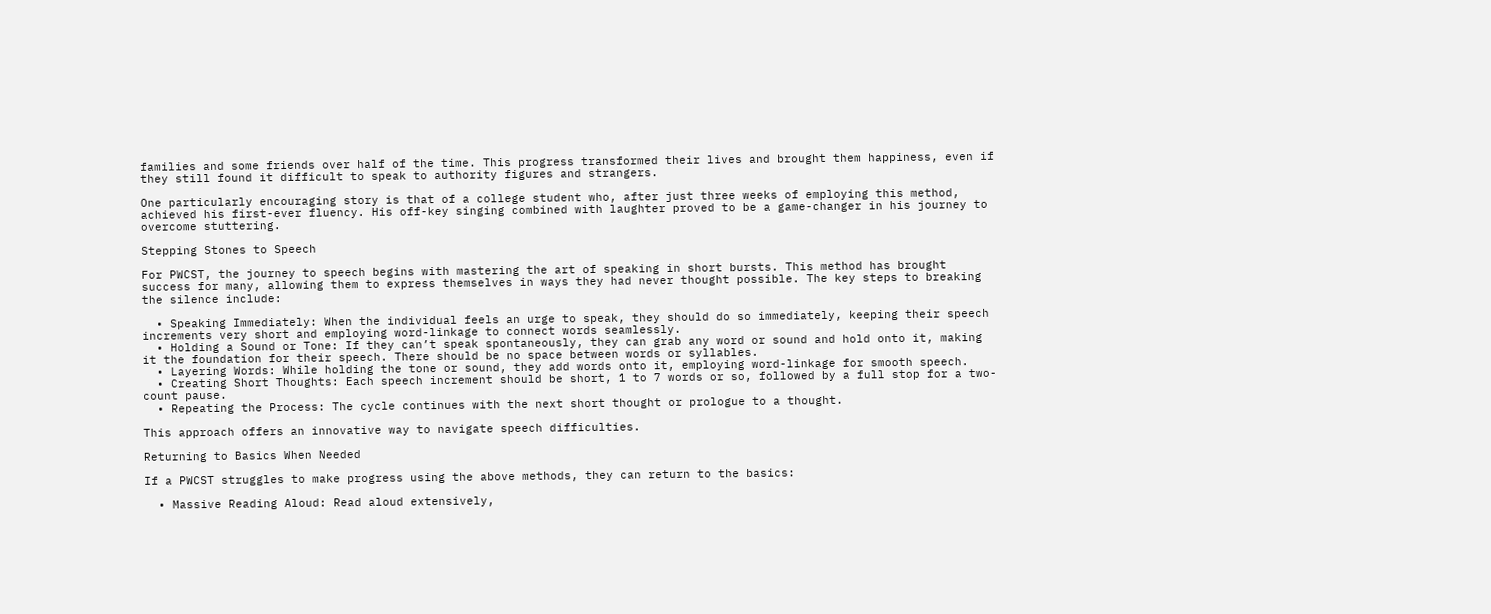families and some friends over half of the time. This progress transformed their lives and brought them happiness, even if they still found it difficult to speak to authority figures and strangers.

One particularly encouraging story is that of a college student who, after just three weeks of employing this method, achieved his first-ever fluency. His off-key singing combined with laughter proved to be a game-changer in his journey to overcome stuttering.

Stepping Stones to Speech

For PWCST, the journey to speech begins with mastering the art of speaking in short bursts. This method has brought success for many, allowing them to express themselves in ways they had never thought possible. The key steps to breaking the silence include:

  • Speaking Immediately: When the individual feels an urge to speak, they should do so immediately, keeping their speech increments very short and employing word-linkage to connect words seamlessly.
  • Holding a Sound or Tone: If they can’t speak spontaneously, they can grab any word or sound and hold onto it, making it the foundation for their speech. There should be no space between words or syllables.
  • Layering Words: While holding the tone or sound, they add words onto it, employing word-linkage for smooth speech.
  • Creating Short Thoughts: Each speech increment should be short, 1 to 7 words or so, followed by a full stop for a two-count pause.
  • Repeating the Process: The cycle continues with the next short thought or prologue to a thought.

This approach offers an innovative way to navigate speech difficulties.

Returning to Basics When Needed

If a PWCST struggles to make progress using the above methods, they can return to the basics:

  • Massive Reading Aloud: Read aloud extensively,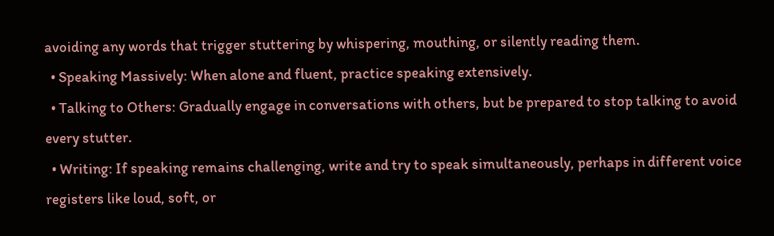avoiding any words that trigger stuttering by whispering, mouthing, or silently reading them.
  • Speaking Massively: When alone and fluent, practice speaking extensively.
  • Talking to Others: Gradually engage in conversations with others, but be prepared to stop talking to avoid every stutter.
  • Writing: If speaking remains challenging, write and try to speak simultaneously, perhaps in different voice registers like loud, soft, or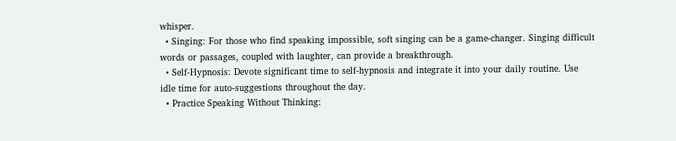whisper.
  • Singing: For those who find speaking impossible, soft singing can be a game-changer. Singing difficult words or passages, coupled with laughter, can provide a breakthrough.
  • Self-Hypnosis: Devote significant time to self-hypnosis and integrate it into your daily routine. Use idle time for auto-suggestions throughout the day.
  • Practice Speaking Without Thinking: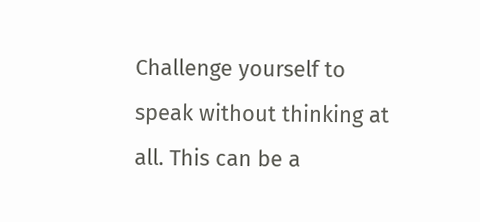Challenge yourself to speak without thinking at all. This can be a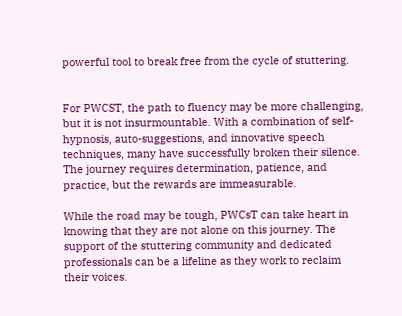powerful tool to break free from the cycle of stuttering.


For PWCST, the path to fluency may be more challenging, but it is not insurmountable. With a combination of self-hypnosis, auto-suggestions, and innovative speech techniques, many have successfully broken their silence. The journey requires determination, patience, and practice, but the rewards are immeasurable.

While the road may be tough, PWCsT can take heart in knowing that they are not alone on this journey. The support of the stuttering community and dedicated professionals can be a lifeline as they work to reclaim their voices.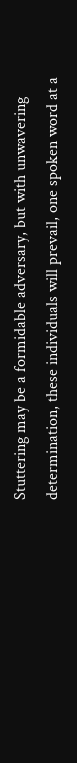Stuttering may be a formidable adversary, but with unwavering determination, these individuals will prevail, one spoken word at a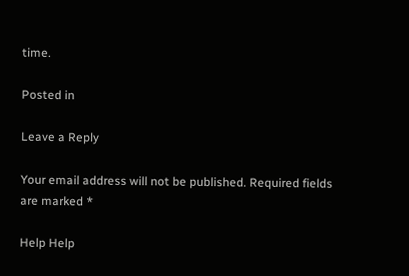time.

Posted in

Leave a Reply

Your email address will not be published. Required fields are marked *

Help Help